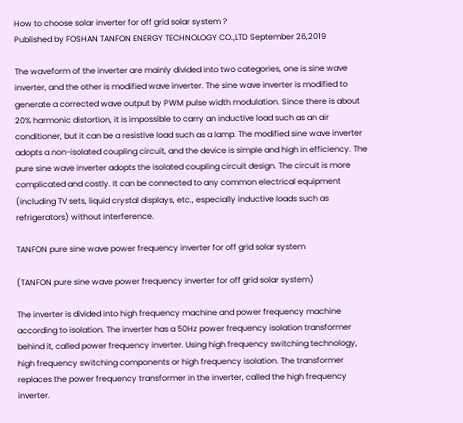How to choose solar inverter for off grid solar system ?
Published by FOSHAN TANFON ENERGY TECHNOLOGY CO.,LTD September 26,2019

The waveform of the inverter are mainly divided into two categories, one is sine wave inverter, and the other is modified wave inverter. The sine wave inverter is modified to generate a corrected wave output by PWM pulse width modulation. Since there is about 20% harmonic distortion, it is impossible to carry an inductive load such as an air conditioner, but it can be a resistive load such as a lamp. The modified sine wave inverter adopts a non-isolated coupling circuit, and the device is simple and high in efficiency. The pure sine wave inverter adopts the isolated coupling circuit design. The circuit is more complicated and costly. It can be connected to any common electrical equipment (including TV sets, liquid crystal displays, etc., especially inductive loads such as refrigerators) without interference.

TANFON pure sine wave power frequency inverter for off grid solar system

(TANFON pure sine wave power frequency inverter for off grid solar system)

The inverter is divided into high frequency machine and power frequency machine according to isolation. The inverter has a 50Hz power frequency isolation transformer behind it, called power frequency inverter. Using high frequency switching technology, high frequency switching components or high frequency isolation. The transformer replaces the power frequency transformer in the inverter, called the high frequency inverter.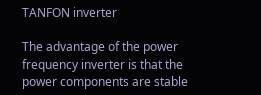TANFON inverter

The advantage of the power frequency inverter is that the power components are stable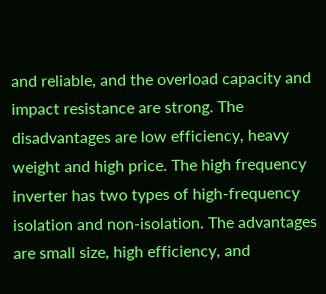and reliable, and the overload capacity and impact resistance are strong. The disadvantages are low efficiency, heavy weight and high price. The high frequency inverter has two types of high-frequency isolation and non-isolation. The advantages are small size, high efficiency, and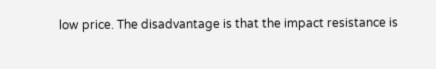low price. The disadvantage is that the impact resistance is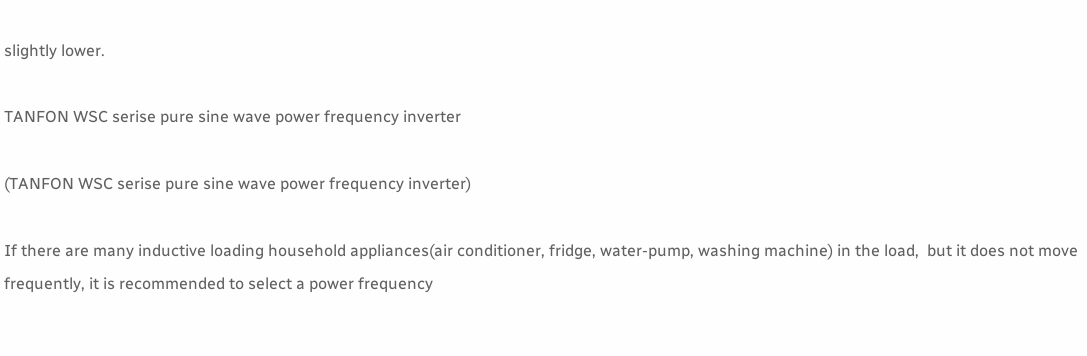slightly lower.

TANFON WSC serise pure sine wave power frequency inverter

(TANFON WSC serise pure sine wave power frequency inverter)

If there are many inductive loading household appliances(air conditioner, fridge, water-pump, washing machine) in the load,  but it does not move frequently, it is recommended to select a power frequency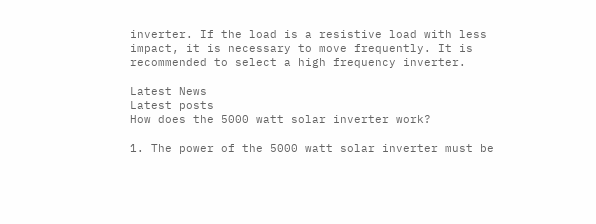inverter. If the load is a resistive load with less impact, it is necessary to move frequently. It is recommended to select a high frequency inverter.

Latest News
Latest posts
How does the 5000 watt solar inverter work?

1. The power of the 5000 watt solar inverter must be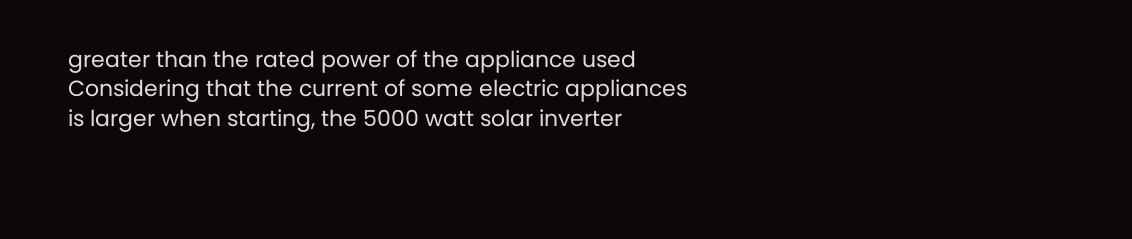greater than the rated power of the appliance used Considering that the current of some electric appliances is larger when starting, the 5000 watt solar inverter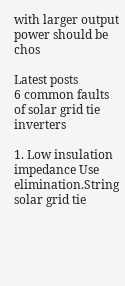with larger output power should be chos

Latest posts
6 common faults of solar grid tie inverters

1. Low insulation impedance Use elimination.String solar grid tie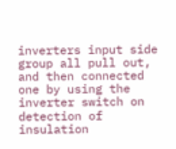inverters input side group all pull out, and then connected one by using the inverter switch on detection of insulation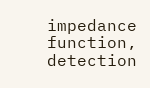impedance function, detection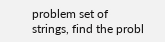problem set of strings, find the probl